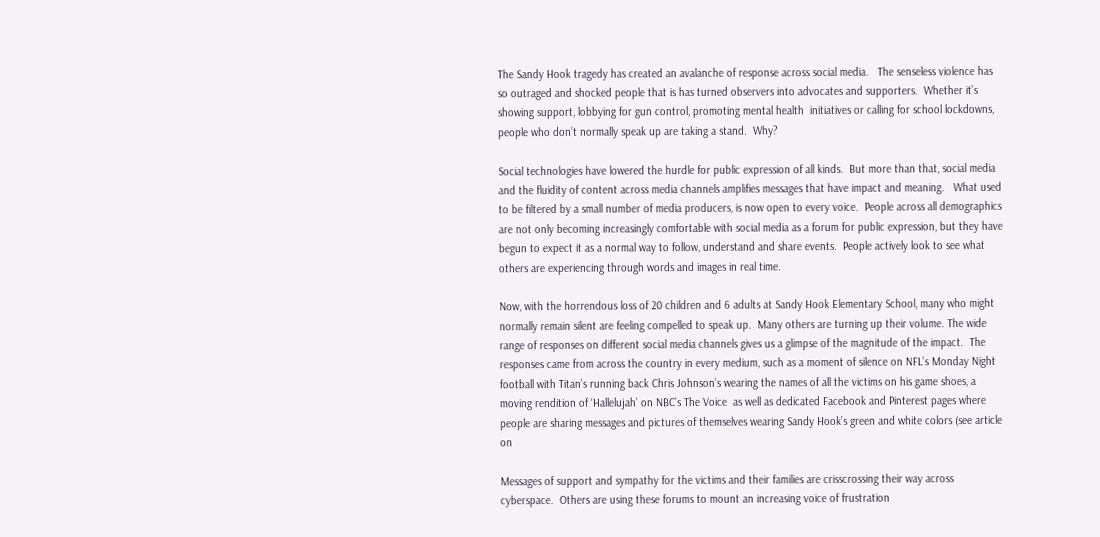The Sandy Hook tragedy has created an avalanche of response across social media.   The senseless violence has so outraged and shocked people that is has turned observers into advocates and supporters.  Whether it’s showing support, lobbying for gun control, promoting mental health  initiatives or calling for school lockdowns, people who don’t normally speak up are taking a stand.  Why?

Social technologies have lowered the hurdle for public expression of all kinds.  But more than that, social media and the fluidity of content across media channels amplifies messages that have impact and meaning.   What used to be filtered by a small number of media producers, is now open to every voice.  People across all demographics are not only becoming increasingly comfortable with social media as a forum for public expression, but they have begun to expect it as a normal way to follow, understand and share events.  People actively look to see what others are experiencing through words and images in real time.

Now, with the horrendous loss of 20 children and 6 adults at Sandy Hook Elementary School, many who might normally remain silent are feeling compelled to speak up.  Many others are turning up their volume. The wide range of responses on different social media channels gives us a glimpse of the magnitude of the impact.  The responses came from across the country in every medium, such as a moment of silence on NFL’s Monday Night football with Titan’s running back Chris Johnson’s wearing the names of all the victims on his game shoes, a moving rendition of ‘Hallelujah’ on NBC’s The Voice  as well as dedicated Facebook and Pinterest pages where people are sharing messages and pictures of themselves wearing Sandy Hook’s green and white colors (see article on

Messages of support and sympathy for the victims and their families are crisscrossing their way across cyberspace.  Others are using these forums to mount an increasing voice of frustration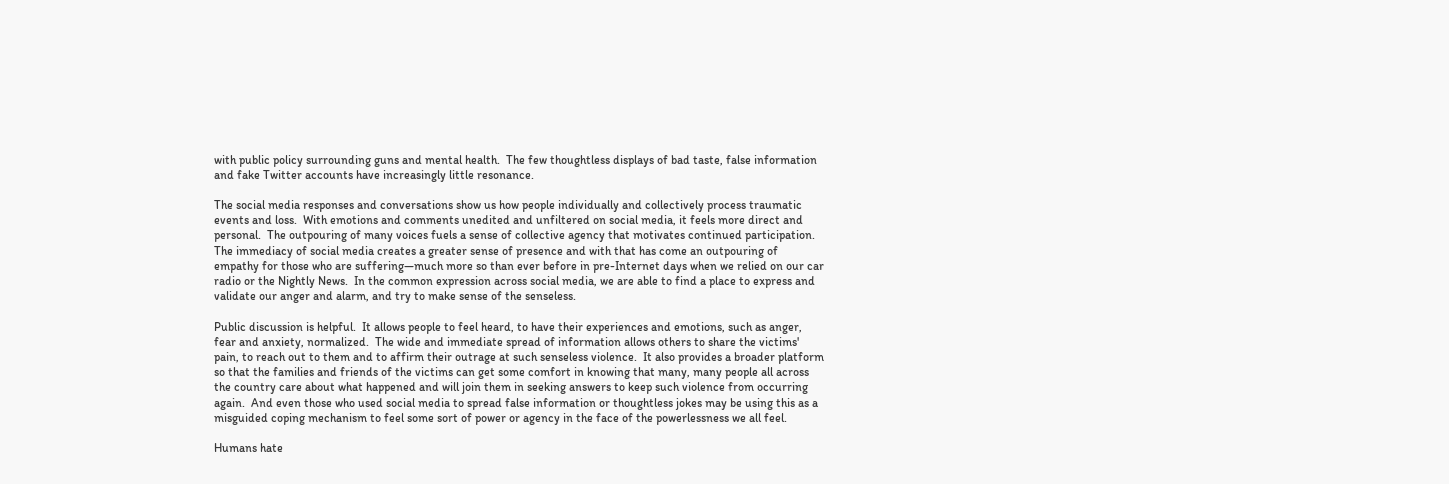with public policy surrounding guns and mental health.  The few thoughtless displays of bad taste, false information and fake Twitter accounts have increasingly little resonance.

The social media responses and conversations show us how people individually and collectively process traumatic events and loss.  With emotions and comments unedited and unfiltered on social media, it feels more direct and personal.  The outpouring of many voices fuels a sense of collective agency that motivates continued participation.  The immediacy of social media creates a greater sense of presence and with that has come an outpouring of empathy for those who are suffering—much more so than ever before in pre-Internet days when we relied on our car radio or the Nightly News.  In the common expression across social media, we are able to find a place to express and validate our anger and alarm, and try to make sense of the senseless.

Public discussion is helpful.  It allows people to feel heard, to have their experiences and emotions, such as anger, fear and anxiety, normalized.  The wide and immediate spread of information allows others to share the victims' pain, to reach out to them and to affirm their outrage at such senseless violence.  It also provides a broader platform so that the families and friends of the victims can get some comfort in knowing that many, many people all across the country care about what happened and will join them in seeking answers to keep such violence from occurring again.  And even those who used social media to spread false information or thoughtless jokes may be using this as a misguided coping mechanism to feel some sort of power or agency in the face of the powerlessness we all feel.

Humans hate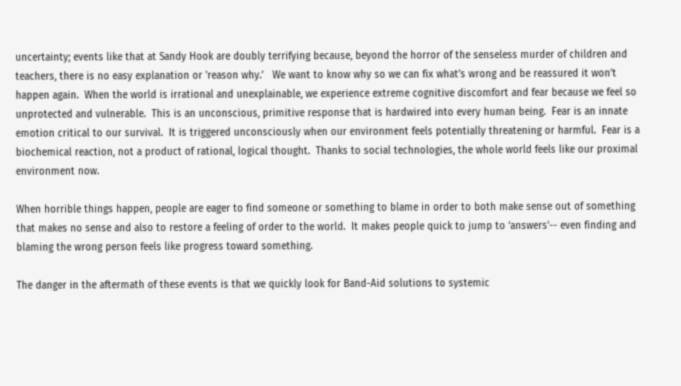uncertainty; events like that at Sandy Hook are doubly terrifying because, beyond the horror of the senseless murder of children and teachers, there is no easy explanation or 'reason why.’   We want to know why so we can fix what’s wrong and be reassured it won’t happen again.  When the world is irrational and unexplainable, we experience extreme cognitive discomfort and fear because we feel so unprotected and vulnerable.  This is an unconscious, primitive response that is hardwired into every human being.  Fear is an innate emotion critical to our survival.  It is triggered unconsciously when our environment feels potentially threatening or harmful.  Fear is a biochemical reaction, not a product of rational, logical thought.  Thanks to social technologies, the whole world feels like our proximal environment now.

When horrible things happen, people are eager to find someone or something to blame in order to both make sense out of something that makes no sense and also to restore a feeling of order to the world.  It makes people quick to jump to ‘answers'-- even finding and blaming the wrong person feels like progress toward something.

The danger in the aftermath of these events is that we quickly look for Band-Aid solutions to systemic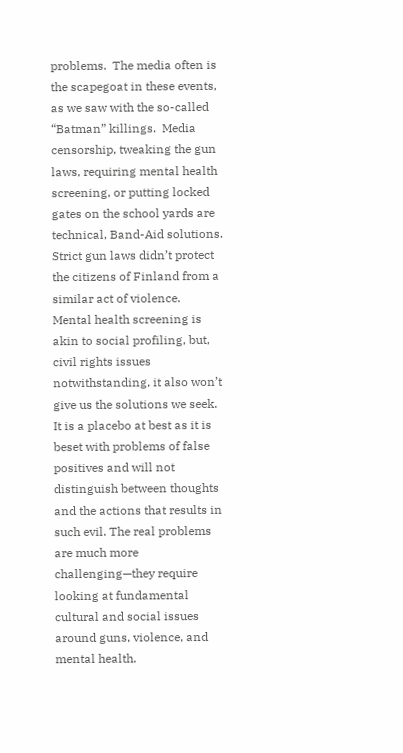problems.  The media often is the scapegoat in these events, as we saw with the so-called “Batman” killings.  Media censorship, tweaking the gun laws, requiring mental health screening, or putting locked gates on the school yards are technical, Band-Aid solutions.  Strict gun laws didn’t protect the citizens of Finland from a similar act of violence.  Mental health screening is akin to social profiling, but, civil rights issues notwithstanding, it also won’t give us the solutions we seek.  It is a placebo at best as it is beset with problems of false positives and will not distinguish between thoughts and the actions that results in such evil. The real problems are much more challenging—they require looking at fundamental cultural and social issues around guns, violence, and mental health.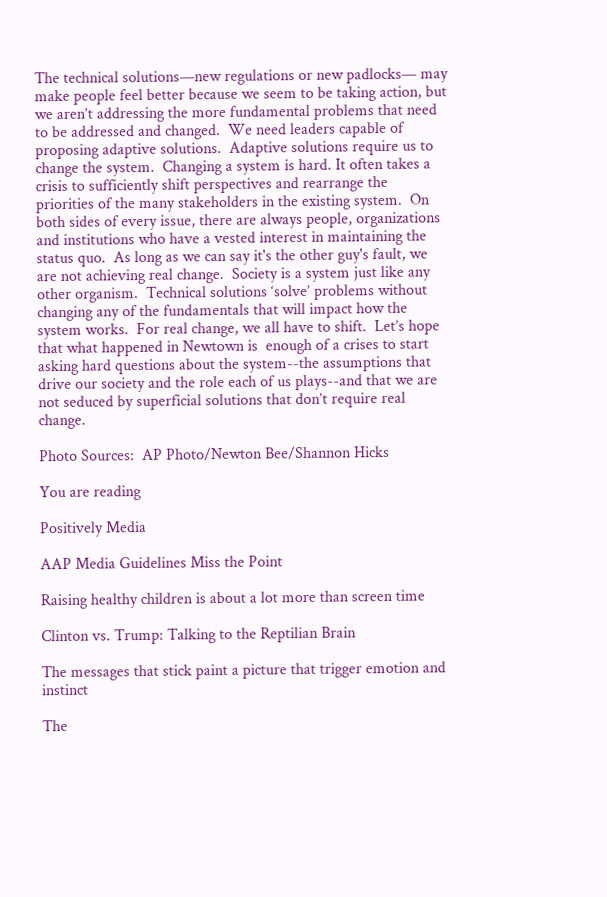The technical solutions—new regulations or new padlocks— may make people feel better because we seem to be taking action, but we aren’t addressing the more fundamental problems that need to be addressed and changed.  We need leaders capable of proposing adaptive solutions.  Adaptive solutions require us to change the system.  Changing a system is hard. It often takes a crisis to sufficiently shift perspectives and rearrange the priorities of the many stakeholders in the existing system.  On both sides of every issue, there are always people, organizations and institutions who have a vested interest in maintaining the status quo.  As long as we can say it's the other guy's fault, we are not achieving real change.  Society is a system just like any other organism.  Technical solutions ‘solve’ problems without changing any of the fundamentals that will impact how the system works.  For real change, we all have to shift.  Let’s hope that what happened in Newtown is  enough of a crises to start asking hard questions about the system--the assumptions that drive our society and the role each of us plays--and that we are not seduced by superficial solutions that don’t require real change.

Photo Sources:  AP Photo/Newton Bee/Shannon Hicks

You are reading

Positively Media

AAP Media Guidelines Miss the Point

Raising healthy children is about a lot more than screen time

Clinton vs. Trump: Talking to the Reptilian Brain

The messages that stick paint a picture that trigger emotion and instinct

The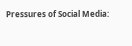Pressures of Social Media: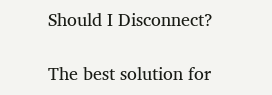Should I Disconnect?

The best solution for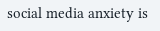social media anxiety is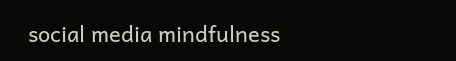social media mindfulness